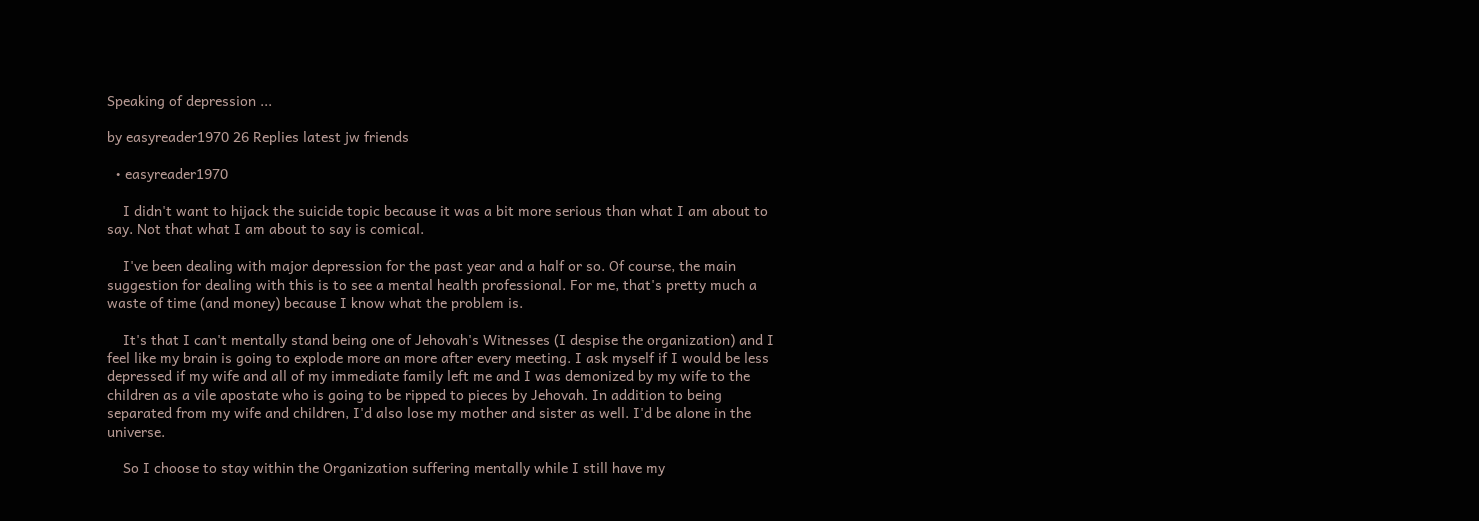Speaking of depression ...

by easyreader1970 26 Replies latest jw friends

  • easyreader1970

    I didn't want to hijack the suicide topic because it was a bit more serious than what I am about to say. Not that what I am about to say is comical.

    I've been dealing with major depression for the past year and a half or so. Of course, the main suggestion for dealing with this is to see a mental health professional. For me, that's pretty much a waste of time (and money) because I know what the problem is.

    It's that I can't mentally stand being one of Jehovah's Witnesses (I despise the organization) and I feel like my brain is going to explode more an more after every meeting. I ask myself if I would be less depressed if my wife and all of my immediate family left me and I was demonized by my wife to the children as a vile apostate who is going to be ripped to pieces by Jehovah. In addition to being separated from my wife and children, I'd also lose my mother and sister as well. I'd be alone in the universe.

    So I choose to stay within the Organization suffering mentally while I still have my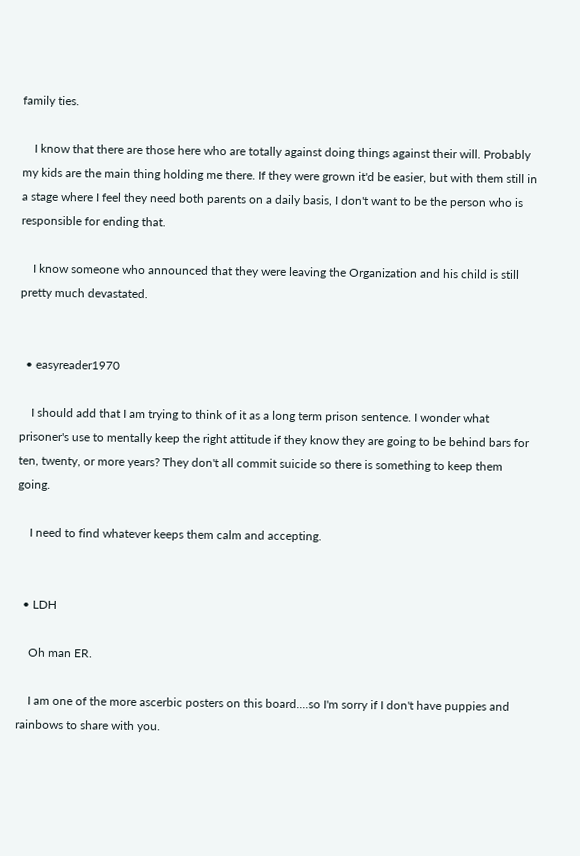family ties.

    I know that there are those here who are totally against doing things against their will. Probably my kids are the main thing holding me there. If they were grown it'd be easier, but with them still in a stage where I feel they need both parents on a daily basis, I don't want to be the person who is responsible for ending that.

    I know someone who announced that they were leaving the Organization and his child is still pretty much devastated.


  • easyreader1970

    I should add that I am trying to think of it as a long term prison sentence. I wonder what prisoner's use to mentally keep the right attitude if they know they are going to be behind bars for ten, twenty, or more years? They don't all commit suicide so there is something to keep them going.

    I need to find whatever keeps them calm and accepting.


  • LDH

    Oh man ER.

    I am one of the more ascerbic posters on this board....so I'm sorry if I don't have puppies and rainbows to share with you.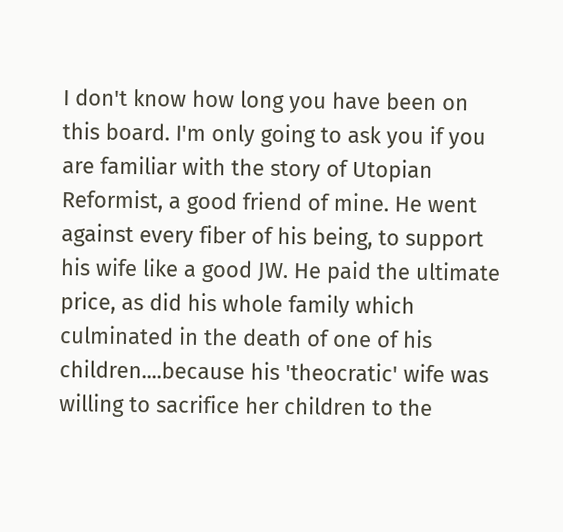I don't know how long you have been on this board. I'm only going to ask you if you are familiar with the story of Utopian Reformist, a good friend of mine. He went against every fiber of his being, to support his wife like a good JW. He paid the ultimate price, as did his whole family which culminated in the death of one of his children....because his 'theocratic' wife was willing to sacrifice her children to the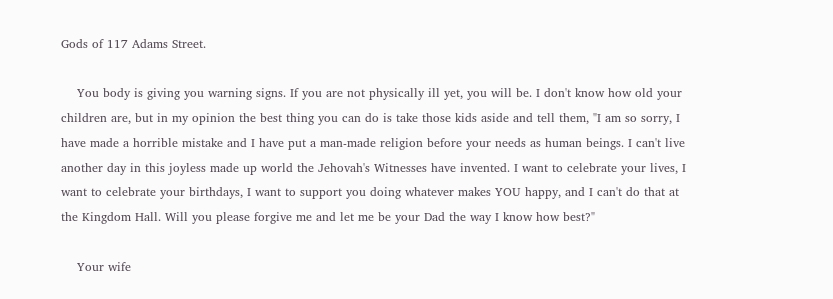Gods of 117 Adams Street.

    You body is giving you warning signs. If you are not physically ill yet, you will be. I don't know how old your children are, but in my opinion the best thing you can do is take those kids aside and tell them, "I am so sorry, I have made a horrible mistake and I have put a man-made religion before your needs as human beings. I can't live another day in this joyless made up world the Jehovah's Witnesses have invented. I want to celebrate your lives, I want to celebrate your birthdays, I want to support you doing whatever makes YOU happy, and I can't do that at the Kingdom Hall. Will you please forgive me and let me be your Dad the way I know how best?"

    Your wife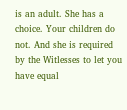is an adult. She has a choice. Your children do not. And she is required by the Witlesses to let you have equal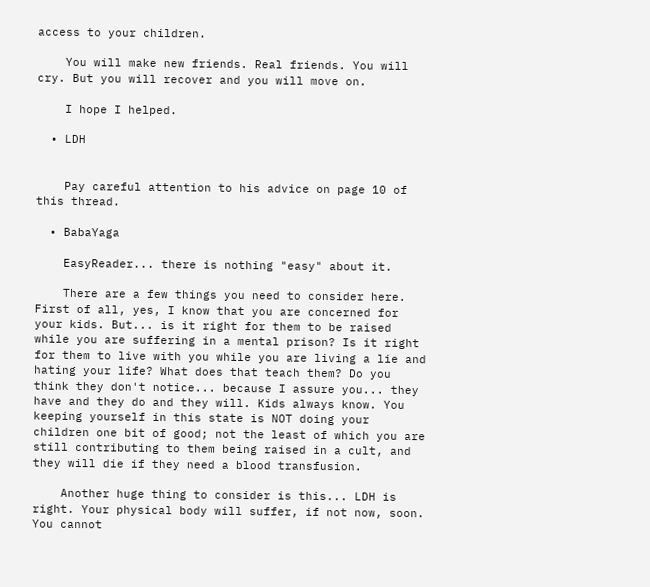access to your children.

    You will make new friends. Real friends. You will cry. But you will recover and you will move on.

    I hope I helped.

  • LDH


    Pay careful attention to his advice on page 10 of this thread.

  • BabaYaga

    EasyReader... there is nothing "easy" about it.

    There are a few things you need to consider here. First of all, yes, I know that you are concerned for your kids. But... is it right for them to be raised while you are suffering in a mental prison? Is it right for them to live with you while you are living a lie and hating your life? What does that teach them? Do you think they don't notice... because I assure you... they have and they do and they will. Kids always know. You keeping yourself in this state is NOT doing your children one bit of good; not the least of which you are still contributing to them being raised in a cult, and they will die if they need a blood transfusion.

    Another huge thing to consider is this... LDH is right. Your physical body will suffer, if not now, soon. You cannot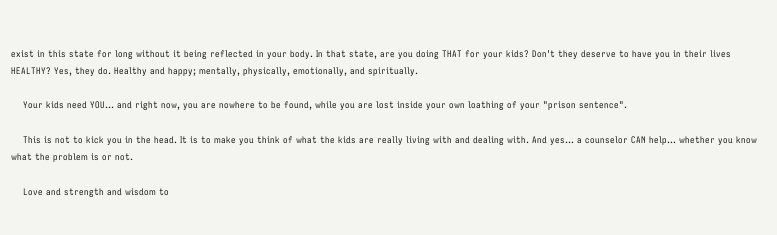exist in this state for long without it being reflected in your body. In that state, are you doing THAT for your kids? Don't they deserve to have you in their lives HEALTHY? Yes, they do. Healthy and happy; mentally, physically, emotionally, and spiritually.

    Your kids need YOU... and right now, you are nowhere to be found, while you are lost inside your own loathing of your "prison sentence".

    This is not to kick you in the head. It is to make you think of what the kids are really living with and dealing with. And yes... a counselor CAN help... whether you know what the problem is or not.

    Love and strength and wisdom to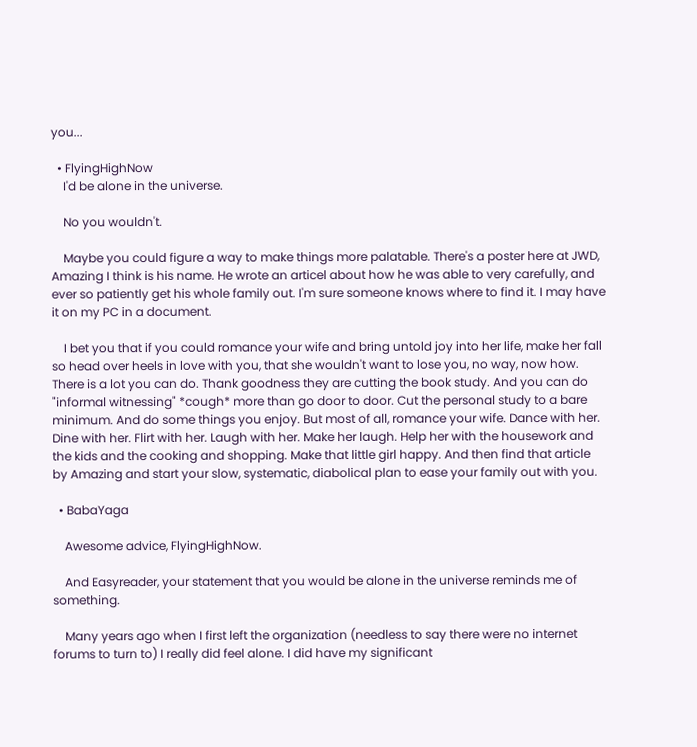you...

  • FlyingHighNow
    I'd be alone in the universe.

    No you wouldn't.

    Maybe you could figure a way to make things more palatable. There's a poster here at JWD, Amazing I think is his name. He wrote an articel about how he was able to very carefully, and ever so patiently get his whole family out. I'm sure someone knows where to find it. I may have it on my PC in a document.

    I bet you that if you could romance your wife and bring untold joy into her life, make her fall so head over heels in love with you, that she wouldn't want to lose you, no way, now how. There is a lot you can do. Thank goodness they are cutting the book study. And you can do "informal witnessing" *cough* more than go door to door. Cut the personal study to a bare minimum. And do some things you enjoy. But most of all, romance your wife. Dance with her. Dine with her. Flirt with her. Laugh with her. Make her laugh. Help her with the housework and the kids and the cooking and shopping. Make that little girl happy. And then find that article by Amazing and start your slow, systematic, diabolical plan to ease your family out with you.

  • BabaYaga

    Awesome advice, FlyingHighNow.

    And Easyreader, your statement that you would be alone in the universe reminds me of something.

    Many years ago when I first left the organization (needless to say there were no internet forums to turn to) I really did feel alone. I did have my significant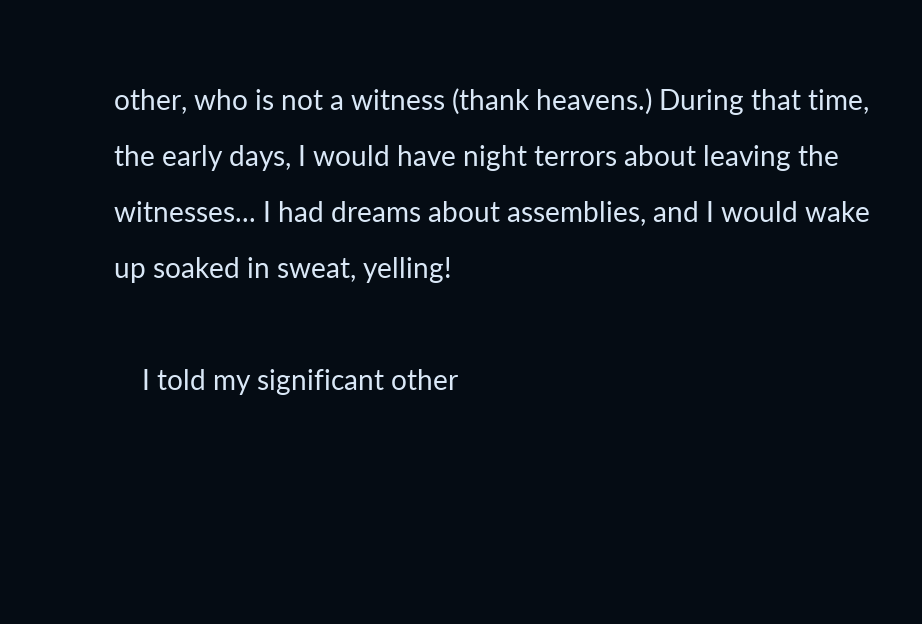other, who is not a witness (thank heavens.) During that time, the early days, I would have night terrors about leaving the witnesses... I had dreams about assemblies, and I would wake up soaked in sweat, yelling!

    I told my significant other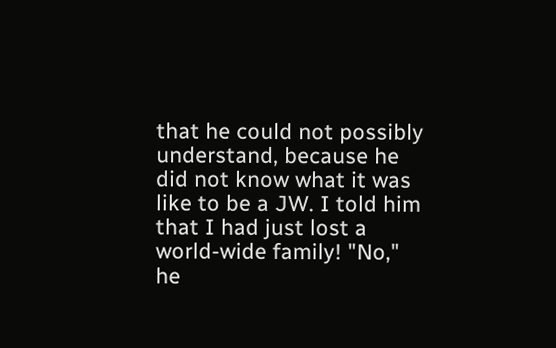that he could not possibly understand, because he did not know what it was like to be a JW. I told him that I had just lost a world-wide family! "No," he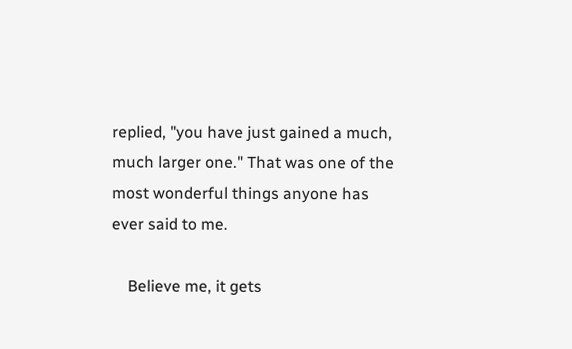replied, "you have just gained a much, much larger one." That was one of the most wonderful things anyone has ever said to me.

    Believe me, it gets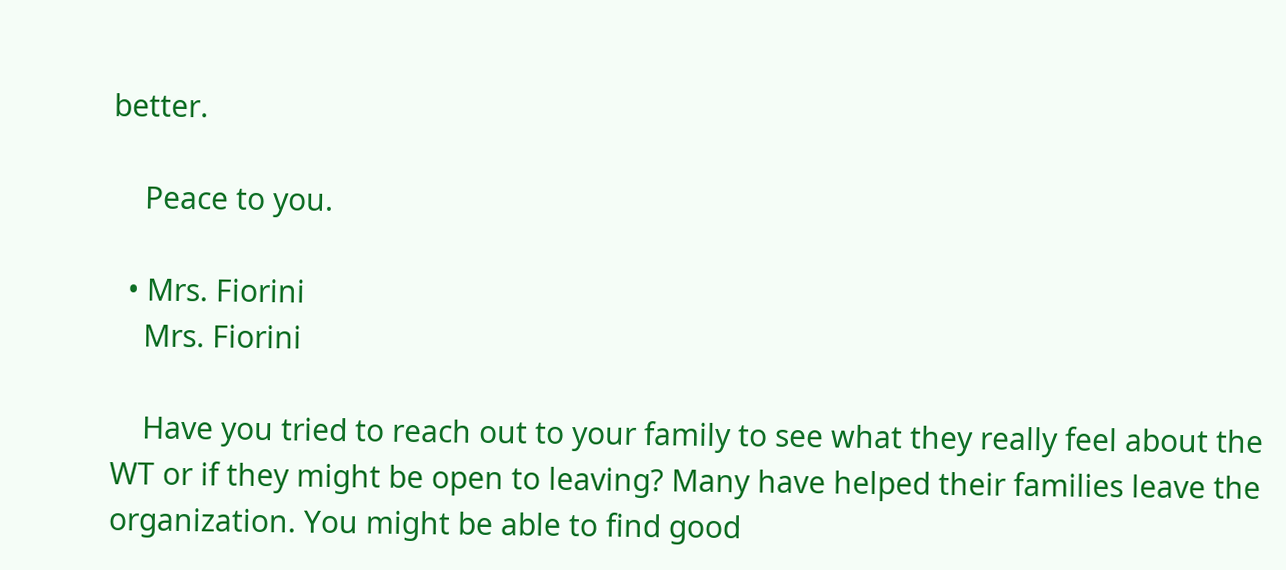better.

    Peace to you.

  • Mrs. Fiorini
    Mrs. Fiorini

    Have you tried to reach out to your family to see what they really feel about the WT or if they might be open to leaving? Many have helped their families leave the organization. You might be able to find good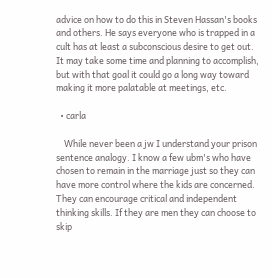advice on how to do this in Steven Hassan's books and others. He says everyone who is trapped in a cult has at least a subconscious desire to get out. It may take some time and planning to accomplish, but with that goal it could go a long way toward making it more palatable at meetings, etc.

  • carla

    While never been a jw I understand your prison sentence analogy. I know a few ubm's who have chosen to remain in the marriage just so they can have more control where the kids are concerned. They can encourage critical and independent thinking skills. If they are men they can choose to skip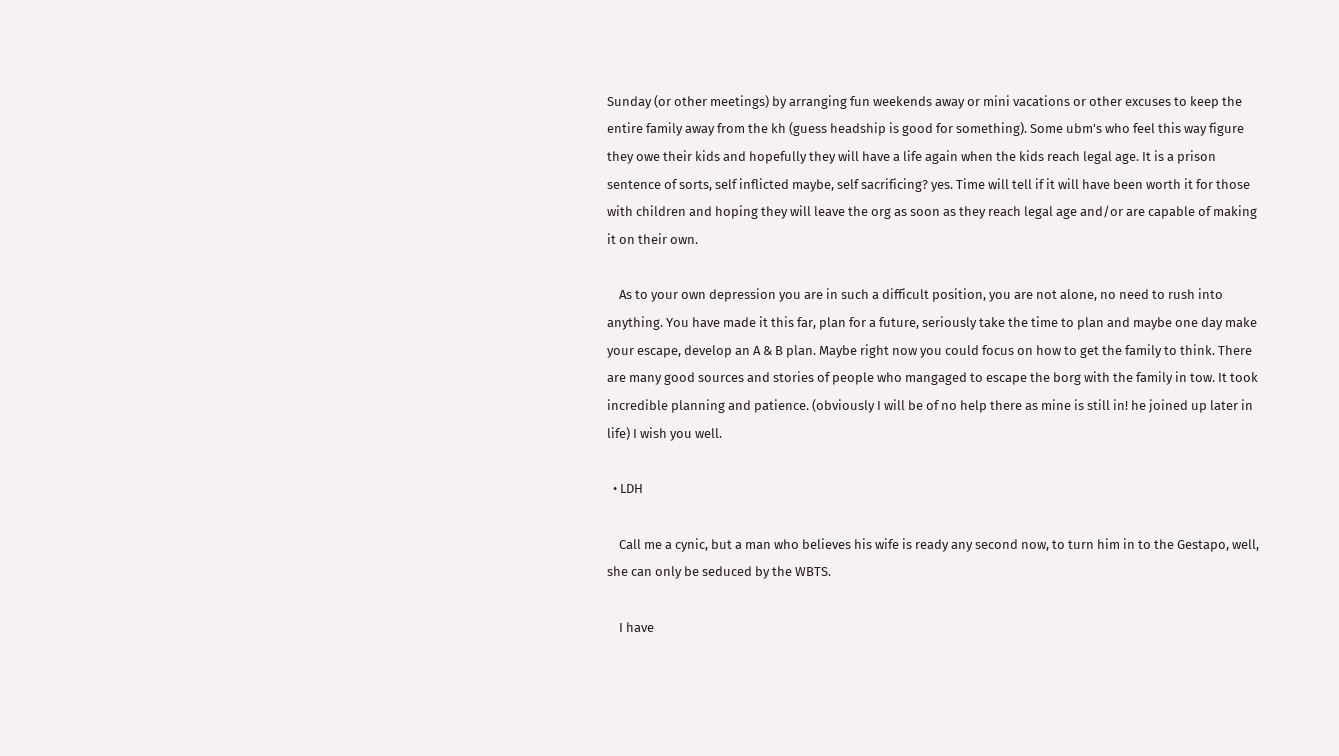Sunday (or other meetings) by arranging fun weekends away or mini vacations or other excuses to keep the entire family away from the kh (guess headship is good for something). Some ubm's who feel this way figure they owe their kids and hopefully they will have a life again when the kids reach legal age. It is a prison sentence of sorts, self inflicted maybe, self sacrificing? yes. Time will tell if it will have been worth it for those with children and hoping they will leave the org as soon as they reach legal age and/or are capable of making it on their own.

    As to your own depression you are in such a difficult position, you are not alone, no need to rush into anything. You have made it this far, plan for a future, seriously take the time to plan and maybe one day make your escape, develop an A & B plan. Maybe right now you could focus on how to get the family to think. There are many good sources and stories of people who mangaged to escape the borg with the family in tow. It took incredible planning and patience. (obviously I will be of no help there as mine is still in! he joined up later in life) I wish you well.

  • LDH

    Call me a cynic, but a man who believes his wife is ready any second now, to turn him in to the Gestapo, well, she can only be seduced by the WBTS.

    I have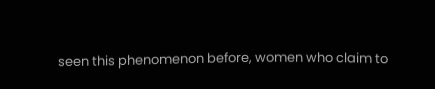seen this phenomenon before, women who claim to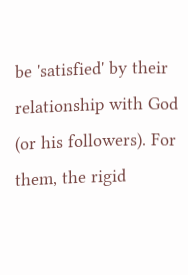be 'satisfied' by their relationship with God (or his followers). For them, the rigid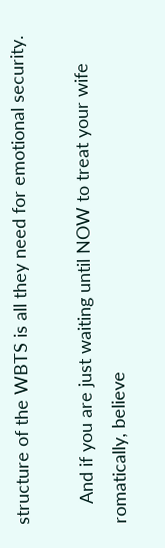structure of the WBTS is all they need for emotional security.

    And if you are just waiting until NOW to treat your wife romatically, believe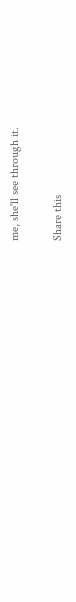me, she'll see through it.

Share this